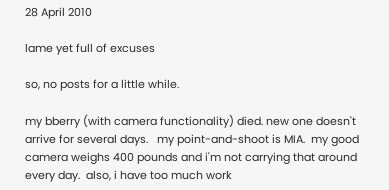28 April 2010

lame yet full of excuses

so, no posts for a little while.

my bberry (with camera functionality) died. new one doesn't arrive for several days.   my point-and-shoot is MIA.  my good camera weighs 400 pounds and i'm not carrying that around every day.  also, i have too much work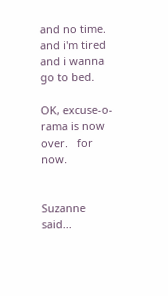and no time.  and i'm tired and i wanna go to bed.

OK, excuse-o-rama is now over.   for now.


Suzanne said...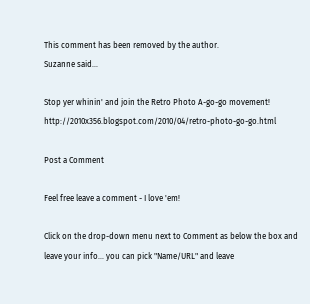This comment has been removed by the author.
Suzanne said...

Stop yer whinin' and join the Retro Photo A-go-go movement! http://2010x356.blogspot.com/2010/04/retro-photo-go-go.html

Post a Comment

Feel free leave a comment - I love 'em!

Click on the drop-down menu next to Comment as below the box and leave your info... you can pick "Name/URL" and leave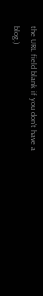the URL field blank if you don't have a blog.)